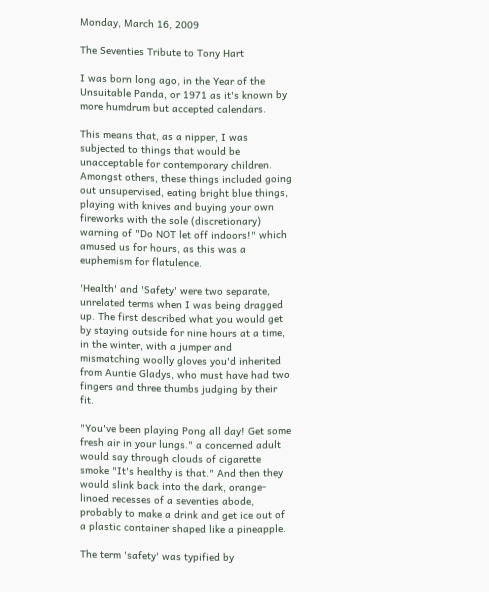Monday, March 16, 2009

The Seventies Tribute to Tony Hart

I was born long ago, in the Year of the Unsuitable Panda, or 1971 as it's known by more humdrum but accepted calendars.

This means that, as a nipper, I was subjected to things that would be unacceptable for contemporary children. Amongst others, these things included going out unsupervised, eating bright blue things, playing with knives and buying your own fireworks with the sole (discretionary) warning of "Do NOT let off indoors!" which amused us for hours, as this was a euphemism for flatulence.

'Health' and 'Safety' were two separate, unrelated terms when I was being dragged up. The first described what you would get by staying outside for nine hours at a time, in the winter, with a jumper and mismatching woolly gloves you'd inherited from Auntie Gladys, who must have had two fingers and three thumbs judging by their fit.

"You've been playing Pong all day! Get some fresh air in your lungs." a concerned adult would say through clouds of cigarette smoke "It's healthy is that." And then they would slink back into the dark, orange-linoed recesses of a seventies abode, probably to make a drink and get ice out of a plastic container shaped like a pineapple.

The term 'safety' was typified by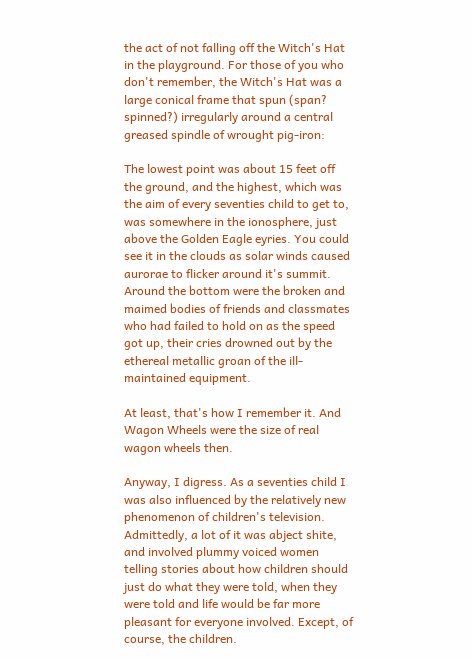the act of not falling off the Witch's Hat in the playground. For those of you who don't remember, the Witch's Hat was a large conical frame that spun (span? spinned?) irregularly around a central greased spindle of wrought pig-iron:

The lowest point was about 15 feet off the ground, and the highest, which was the aim of every seventies child to get to, was somewhere in the ionosphere, just above the Golden Eagle eyries. You could see it in the clouds as solar winds caused aurorae to flicker around it's summit. Around the bottom were the broken and maimed bodies of friends and classmates who had failed to hold on as the speed got up, their cries drowned out by the ethereal metallic groan of the ill-maintained equipment.

At least, that's how I remember it. And Wagon Wheels were the size of real wagon wheels then.

Anyway, I digress. As a seventies child I was also influenced by the relatively new phenomenon of children's television. Admittedly, a lot of it was abject shite, and involved plummy voiced women telling stories about how children should just do what they were told, when they were told and life would be far more pleasant for everyone involved. Except, of course, the children.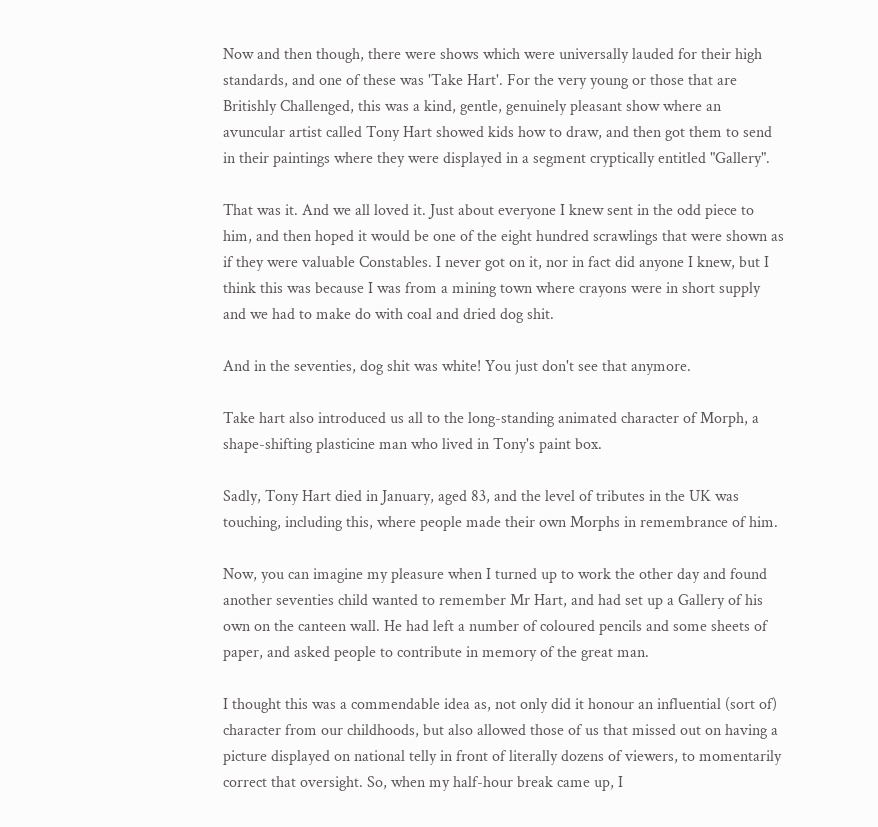Now and then though, there were shows which were universally lauded for their high standards, and one of these was 'Take Hart'. For the very young or those that are Britishly Challenged, this was a kind, gentle, genuinely pleasant show where an avuncular artist called Tony Hart showed kids how to draw, and then got them to send in their paintings where they were displayed in a segment cryptically entitled "Gallery".

That was it. And we all loved it. Just about everyone I knew sent in the odd piece to him, and then hoped it would be one of the eight hundred scrawlings that were shown as if they were valuable Constables. I never got on it, nor in fact did anyone I knew, but I think this was because I was from a mining town where crayons were in short supply and we had to make do with coal and dried dog shit.

And in the seventies, dog shit was white! You just don't see that anymore.

Take hart also introduced us all to the long-standing animated character of Morph, a shape-shifting plasticine man who lived in Tony's paint box.

Sadly, Tony Hart died in January, aged 83, and the level of tributes in the UK was touching, including this, where people made their own Morphs in remembrance of him.

Now, you can imagine my pleasure when I turned up to work the other day and found another seventies child wanted to remember Mr Hart, and had set up a Gallery of his own on the canteen wall. He had left a number of coloured pencils and some sheets of paper, and asked people to contribute in memory of the great man.

I thought this was a commendable idea as, not only did it honour an influential (sort of) character from our childhoods, but also allowed those of us that missed out on having a picture displayed on national telly in front of literally dozens of viewers, to momentarily correct that oversight. So, when my half-hour break came up, I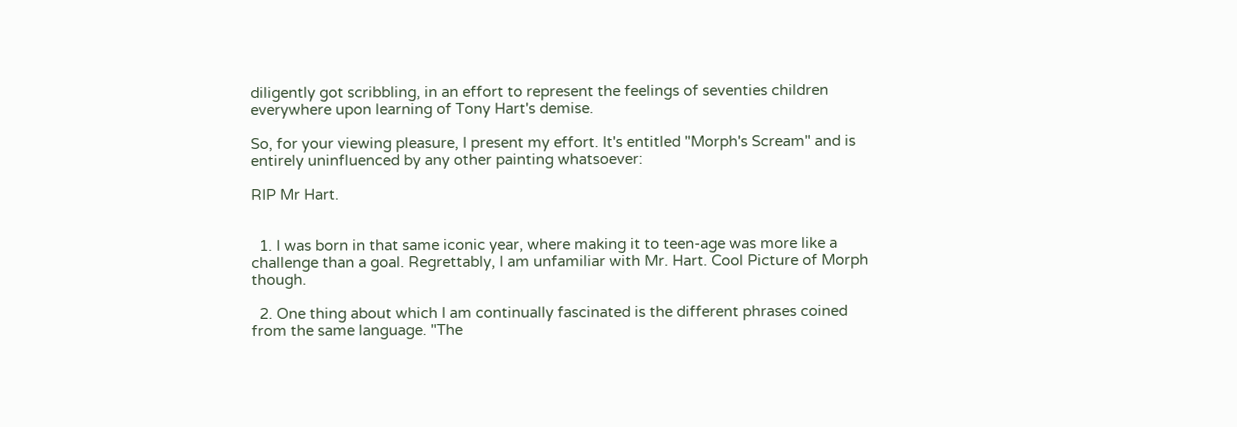diligently got scribbling, in an effort to represent the feelings of seventies children everywhere upon learning of Tony Hart's demise.

So, for your viewing pleasure, I present my effort. It's entitled "Morph's Scream" and is entirely uninfluenced by any other painting whatsoever:

RIP Mr Hart.


  1. I was born in that same iconic year, where making it to teen-age was more like a challenge than a goal. Regrettably, I am unfamiliar with Mr. Hart. Cool Picture of Morph though.

  2. One thing about which I am continually fascinated is the different phrases coined from the same language. "The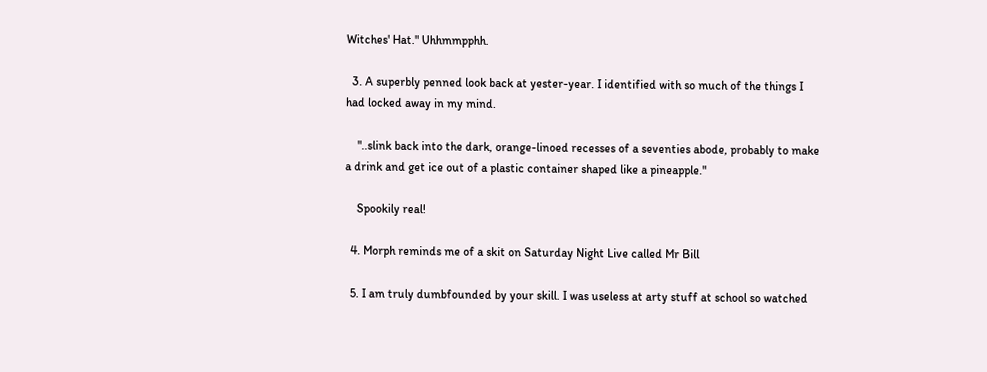Witches' Hat." Uhhmmpphh.

  3. A superbly penned look back at yester-year. I identified with so much of the things I had locked away in my mind.

    "..slink back into the dark, orange-linoed recesses of a seventies abode, probably to make a drink and get ice out of a plastic container shaped like a pineapple."

    Spookily real!

  4. Morph reminds me of a skit on Saturday Night Live called Mr Bill

  5. I am truly dumbfounded by your skill. I was useless at arty stuff at school so watched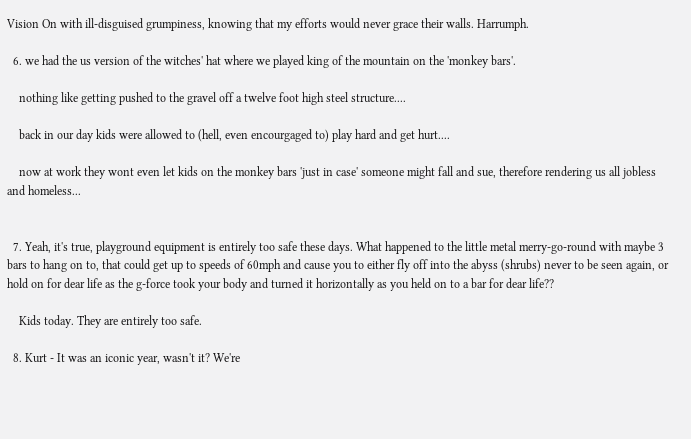Vision On with ill-disguised grumpiness, knowing that my efforts would never grace their walls. Harrumph.

  6. we had the us version of the witches' hat where we played king of the mountain on the 'monkey bars'.

    nothing like getting pushed to the gravel off a twelve foot high steel structure....

    back in our day kids were allowed to (hell, even encourgaged to) play hard and get hurt....

    now at work they wont even let kids on the monkey bars 'just in case' someone might fall and sue, therefore rendering us all jobless and homeless...


  7. Yeah, it's true, playground equipment is entirely too safe these days. What happened to the little metal merry-go-round with maybe 3 bars to hang on to, that could get up to speeds of 60mph and cause you to either fly off into the abyss (shrubs) never to be seen again, or hold on for dear life as the g-force took your body and turned it horizontally as you held on to a bar for dear life??

    Kids today. They are entirely too safe.

  8. Kurt - It was an iconic year, wasn't it? We're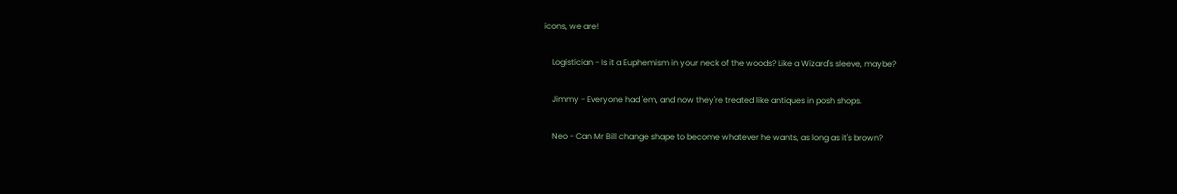icons, we are!

    Logistician - Is it a Euphemism in your neck of the woods? Like a Wizard's sleeve, maybe?

    Jimmy - Everyone had 'em, and now they're treated like antiques in posh shops.

    Neo - Can Mr Bill change shape to become whatever he wants, as long as it's brown?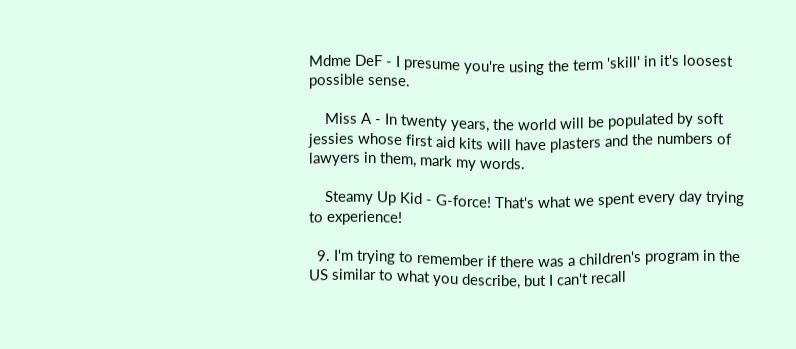Mdme DeF - I presume you're using the term 'skill' in it's loosest possible sense.

    Miss A - In twenty years, the world will be populated by soft jessies whose first aid kits will have plasters and the numbers of lawyers in them, mark my words.

    Steamy Up Kid - G-force! That's what we spent every day trying to experience!

  9. I'm trying to remember if there was a children's program in the US similar to what you describe, but I can't recall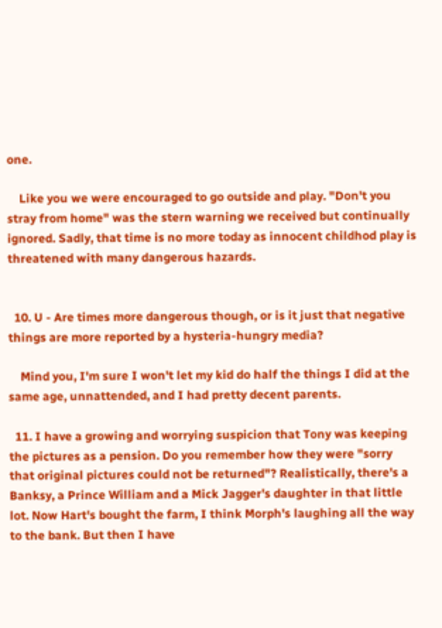one.

    Like you we were encouraged to go outside and play. "Don't you stray from home" was the stern warning we received but continually ignored. Sadly, that time is no more today as innocent childhod play is threatened with many dangerous hazards.


  10. U - Are times more dangerous though, or is it just that negative things are more reported by a hysteria-hungry media?

    Mind you, I'm sure I won't let my kid do half the things I did at the same age, unnattended, and I had pretty decent parents.

  11. I have a growing and worrying suspicion that Tony was keeping the pictures as a pension. Do you remember how they were "sorry that original pictures could not be returned"? Realistically, there's a Banksy, a Prince William and a Mick Jagger's daughter in that little lot. Now Hart's bought the farm, I think Morph's laughing all the way to the bank. But then I have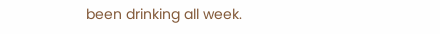been drinking all week.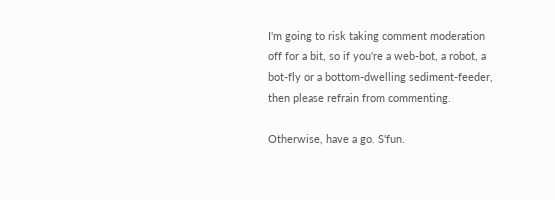I'm going to risk taking comment moderation off for a bit, so if you're a web-bot, a robot, a bot-fly or a bottom-dwelling sediment-feeder, then please refrain from commenting.

Otherwise, have a go. S'fun.